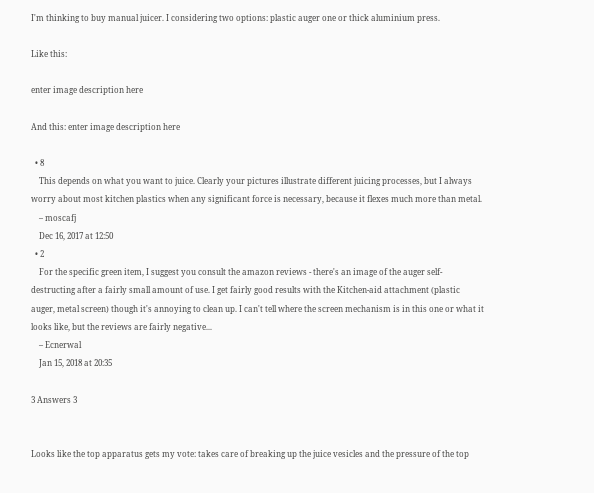I'm thinking to buy manual juicer. I considering two options: plastic auger one or thick aluminium press.

Like this:

enter image description here

And this: enter image description here

  • 8
    This depends on what you want to juice. Clearly your pictures illustrate different juicing processes, but I always worry about most kitchen plastics when any significant force is necessary, because it flexes much more than metal.
    – moscafj
    Dec 16, 2017 at 12:50
  • 2
    For the specific green item, I suggest you consult the amazon reviews - there's an image of the auger self-destructing after a fairly small amount of use. I get fairly good results with the Kitchen-aid attachment (plastic auger, metal screen) though it's annoying to clean up. I can't tell where the screen mechanism is in this one or what it looks like, but the reviews are fairly negative...
    – Ecnerwal
    Jan 15, 2018 at 20:35

3 Answers 3


Looks like the top apparatus gets my vote: takes care of breaking up the juice vesicles and the pressure of the top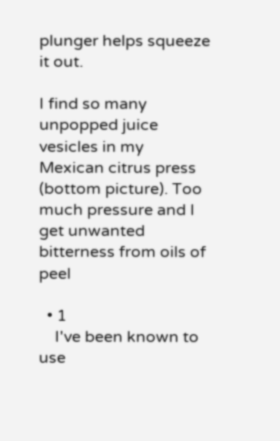plunger helps squeeze it out.

I find so many unpopped juice vesicles in my Mexican citrus press (bottom picture). Too much pressure and I get unwanted bitterness from oils of peel

  • 1
    I've been known to use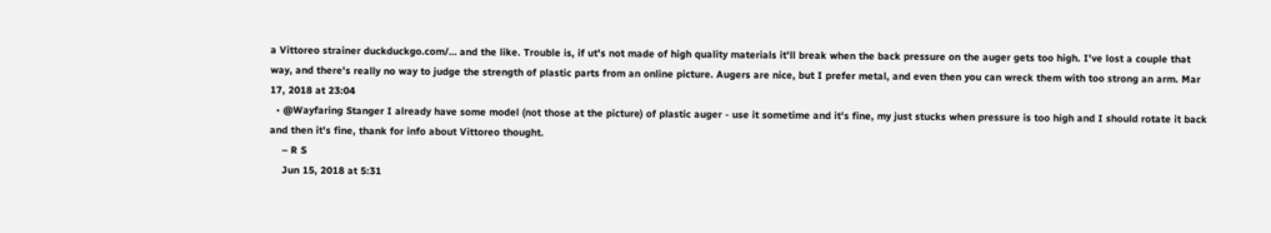a Vittoreo strainer duckduckgo.com/… and the like. Trouble is, if ut's not made of high quality materials it'll break when the back pressure on the auger gets too high. I've lost a couple that way, and there's really no way to judge the strength of plastic parts from an online picture. Augers are nice, but I prefer metal, and even then you can wreck them with too strong an arm. Mar 17, 2018 at 23:04
  • @Wayfaring Stanger I already have some model (not those at the picture) of plastic auger - use it sometime and it's fine, my just stucks when pressure is too high and I should rotate it back and then it's fine, thank for info about Vittoreo thought.
    – R S
    Jun 15, 2018 at 5:31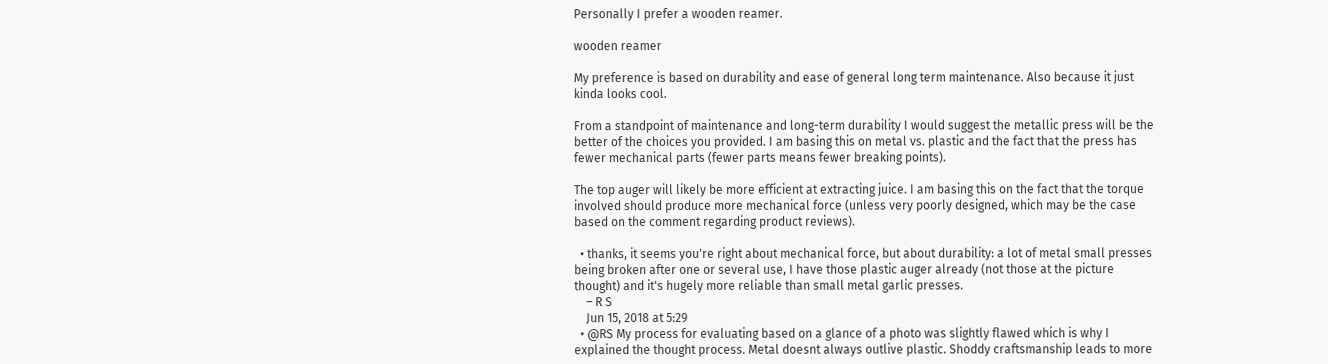Personally I prefer a wooden reamer.

wooden reamer

My preference is based on durability and ease of general long term maintenance. Also because it just kinda looks cool.

From a standpoint of maintenance and long-term durability I would suggest the metallic press will be the better of the choices you provided. I am basing this on metal vs. plastic and the fact that the press has fewer mechanical parts (fewer parts means fewer breaking points).

The top auger will likely be more efficient at extracting juice. I am basing this on the fact that the torque involved should produce more mechanical force (unless very poorly designed, which may be the case based on the comment regarding product reviews).

  • thanks, it seems you're right about mechanical force, but about durability: a lot of metal small presses being broken after one or several use, I have those plastic auger already (not those at the picture thought) and it's hugely more reliable than small metal garlic presses.
    – R S
    Jun 15, 2018 at 5:29
  • @RS My process for evaluating based on a glance of a photo was slightly flawed which is why I explained the thought process. Metal doesnt always outlive plastic. Shoddy craftsmanship leads to more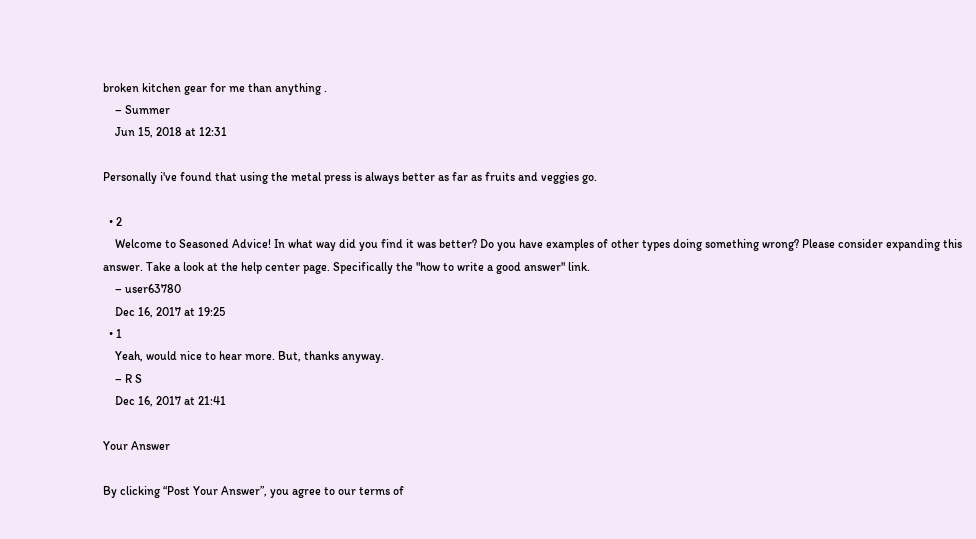broken kitchen gear for me than anything .
    – Summer
    Jun 15, 2018 at 12:31

Personally i've found that using the metal press is always better as far as fruits and veggies go.

  • 2
    Welcome to Seasoned Advice! In what way did you find it was better? Do you have examples of other types doing something wrong? Please consider expanding this answer. Take a look at the help center page. Specifically the "how to write a good answer" link.
    – user63780
    Dec 16, 2017 at 19:25
  • 1
    Yeah, would nice to hear more. But, thanks anyway.
    – R S
    Dec 16, 2017 at 21:41

Your Answer

By clicking “Post Your Answer”, you agree to our terms of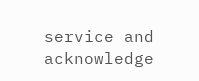service and acknowledge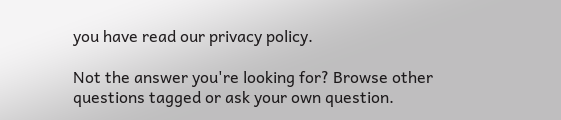you have read our privacy policy.

Not the answer you're looking for? Browse other questions tagged or ask your own question.